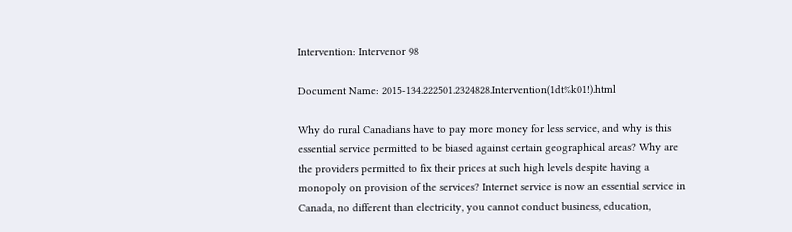Intervention: Intervenor 98

Document Name: 2015-134.222501.2324828.Intervention(1dt%k01!).html

Why do rural Canadians have to pay more money for less service, and why is this essential service permitted to be biased against certain geographical areas? Why are the providers permitted to fix their prices at such high levels despite having a monopoly on provision of the services? Internet service is now an essential service in Canada, no different than electricity, you cannot conduct business, education,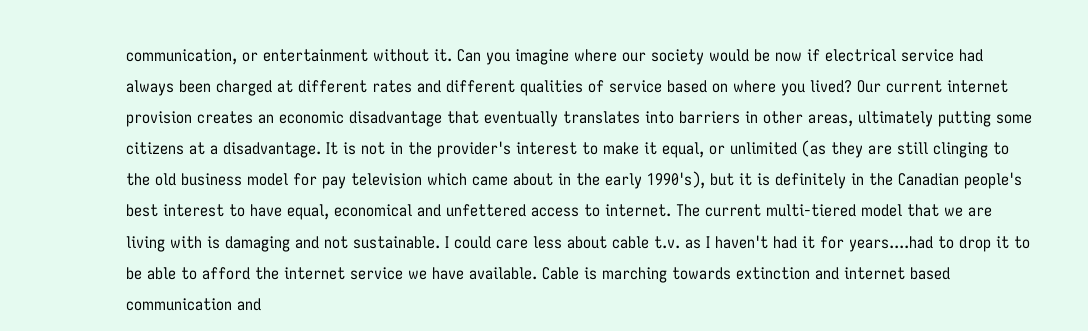communication, or entertainment without it. Can you imagine where our society would be now if electrical service had always been charged at different rates and different qualities of service based on where you lived? Our current internet provision creates an economic disadvantage that eventually translates into barriers in other areas, ultimately putting some citizens at a disadvantage. It is not in the provider's interest to make it equal, or unlimited (as they are still clinging to the old business model for pay television which came about in the early 1990's), but it is definitely in the Canadian people's best interest to have equal, economical and unfettered access to internet. The current multi-tiered model that we are living with is damaging and not sustainable. I could care less about cable t.v. as I haven't had it for years....had to drop it to be able to afford the internet service we have available. Cable is marching towards extinction and internet based communication and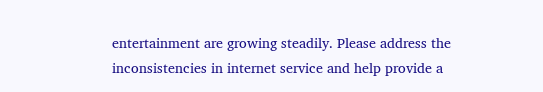entertainment are growing steadily. Please address the inconsistencies in internet service and help provide a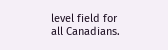level field for all Canadians.